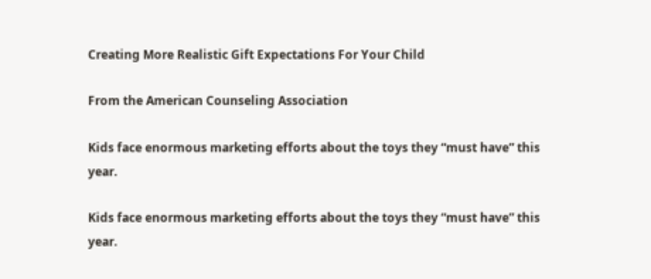Creating More Realistic Gift Expectations For Your Child

From the American Counseling Association

Kids face enormous marketing efforts about the toys they “must have” this year.

Kids face enormous marketing efforts about the toys they “must have” this year.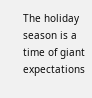The holiday season is a time of giant expectations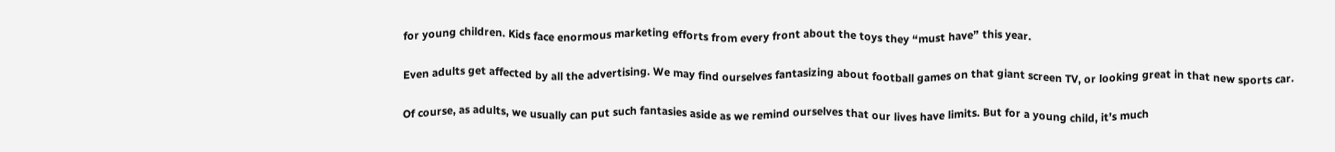for young children. Kids face enormous marketing efforts from every front about the toys they “must have” this year.

Even adults get affected by all the advertising. We may find ourselves fantasizing about football games on that giant screen TV, or looking great in that new sports car.

Of course, as adults, we usually can put such fantasies aside as we remind ourselves that our lives have limits. But for a young child, it’s much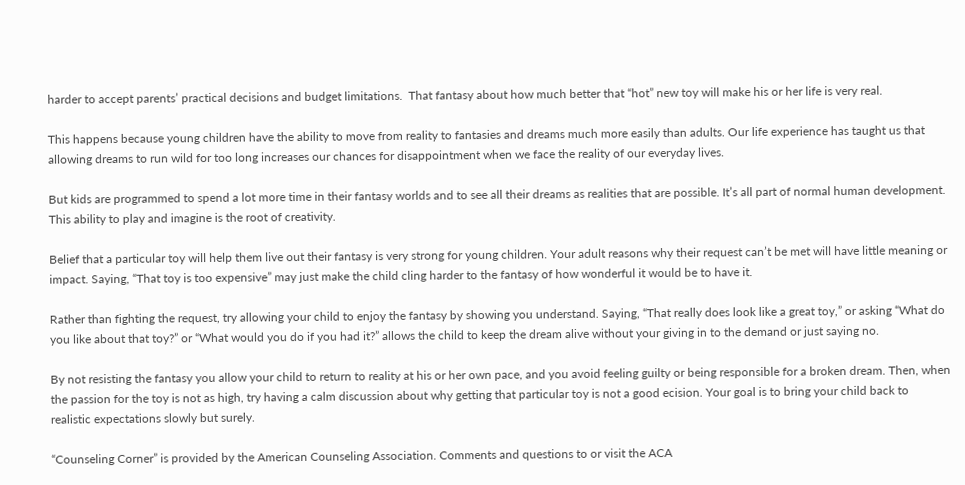harder to accept parents’ practical decisions and budget limitations.  That fantasy about how much better that “hot” new toy will make his or her life is very real.

This happens because young children have the ability to move from reality to fantasies and dreams much more easily than adults. Our life experience has taught us that allowing dreams to run wild for too long increases our chances for disappointment when we face the reality of our everyday lives.

But kids are programmed to spend a lot more time in their fantasy worlds and to see all their dreams as realities that are possible. It’s all part of normal human development. This ability to play and imagine is the root of creativity.

Belief that a particular toy will help them live out their fantasy is very strong for young children. Your adult reasons why their request can’t be met will have little meaning or impact. Saying, “That toy is too expensive” may just make the child cling harder to the fantasy of how wonderful it would be to have it.

Rather than fighting the request, try allowing your child to enjoy the fantasy by showing you understand. Saying, “That really does look like a great toy,” or asking “What do you like about that toy?” or “What would you do if you had it?” allows the child to keep the dream alive without your giving in to the demand or just saying no.

By not resisting the fantasy you allow your child to return to reality at his or her own pace, and you avoid feeling guilty or being responsible for a broken dream. Then, when the passion for the toy is not as high, try having a calm discussion about why getting that particular toy is not a good ecision. Your goal is to bring your child back to realistic expectations slowly but surely.

“Counseling Corner” is provided by the American Counseling Association. Comments and questions to or visit the ACA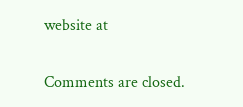website at

Comments are closed.